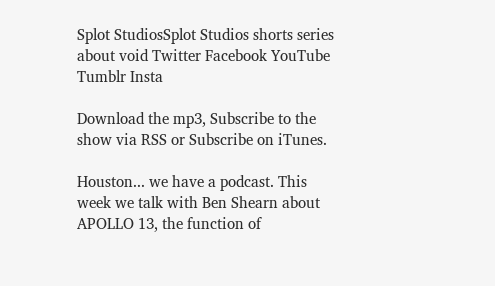Splot StudiosSplot Studios shorts series about void Twitter Facebook YouTube Tumblr Insta

Download the mp3, Subscribe to the show via RSS or Subscribe on iTunes.

Houston... we have a podcast. This week we talk with Ben Shearn about APOLLO 13, the function of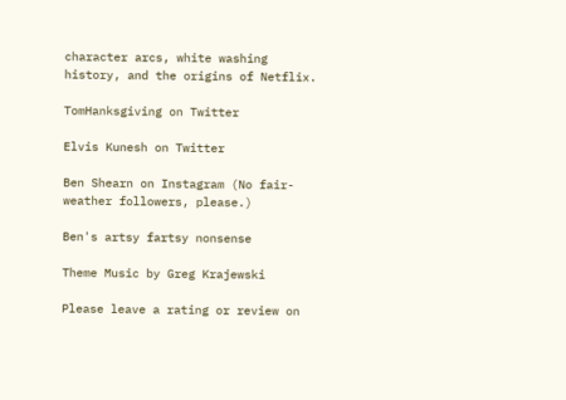character arcs, white washing history, and the origins of Netflix.

TomHanksgiving on Twitter

Elvis Kunesh on Twitter

Ben Shearn on Instagram (No fair-weather followers, please.)

Ben's artsy fartsy nonsense

Theme Music by Greg Krajewski

Please leave a rating or review on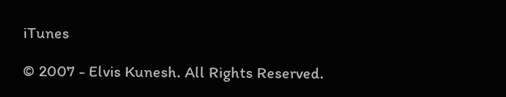iTunes

© 2007 - Elvis Kunesh. All Rights Reserved.